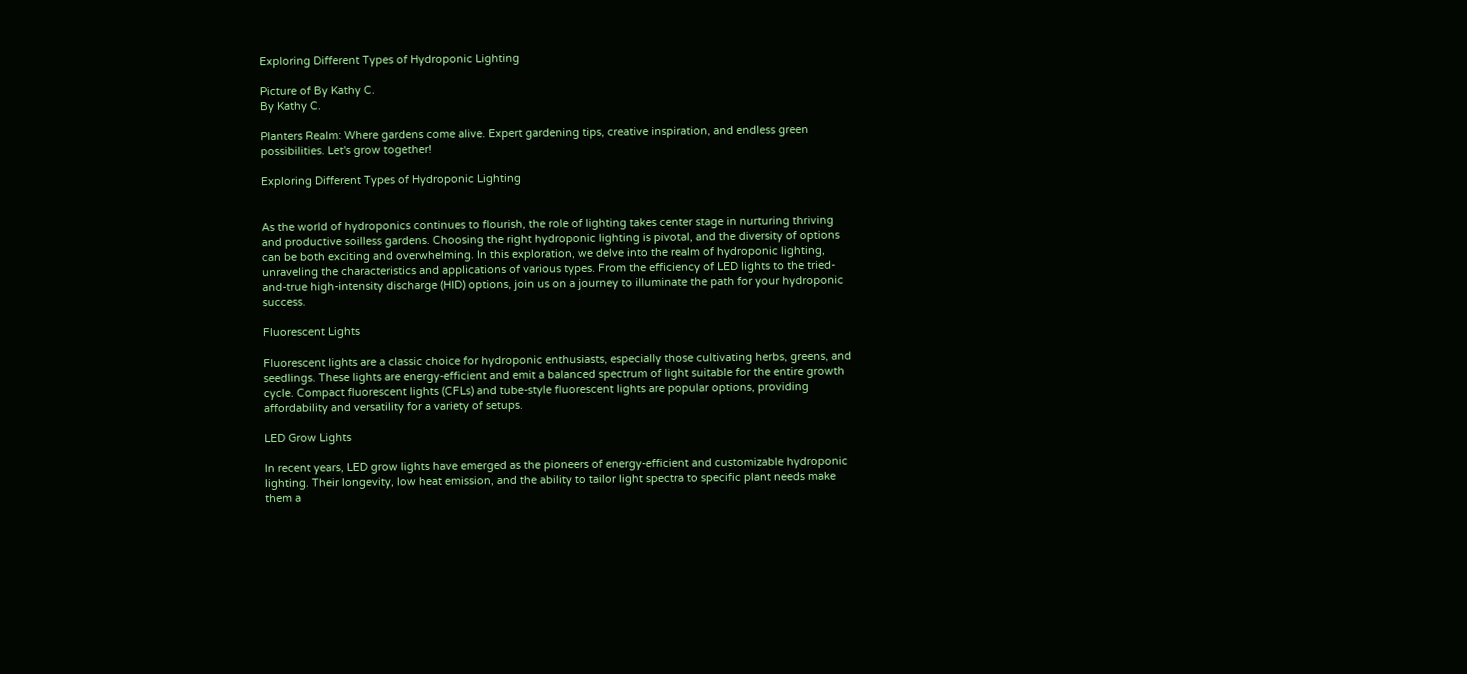Exploring Different Types of Hydroponic Lighting

Picture of By Kathy C.
By Kathy C.

Planters Realm: Where gardens come alive. Expert gardening tips, creative inspiration, and endless green possibilities. Let's grow together!

Exploring Different Types of Hydroponic Lighting


As the world of hydroponics continues to flourish, the role of lighting takes center stage in nurturing thriving and productive soilless gardens. Choosing the right hydroponic lighting is pivotal, and the diversity of options can be both exciting and overwhelming. In this exploration, we delve into the realm of hydroponic lighting, unraveling the characteristics and applications of various types. From the efficiency of LED lights to the tried-and-true high-intensity discharge (HID) options, join us on a journey to illuminate the path for your hydroponic success.

Fluorescent Lights

Fluorescent lights are a classic choice for hydroponic enthusiasts, especially those cultivating herbs, greens, and seedlings. These lights are energy-efficient and emit a balanced spectrum of light suitable for the entire growth cycle. Compact fluorescent lights (CFLs) and tube-style fluorescent lights are popular options, providing affordability and versatility for a variety of setups.

LED Grow Lights

In recent years, LED grow lights have emerged as the pioneers of energy-efficient and customizable hydroponic lighting. Their longevity, low heat emission, and the ability to tailor light spectra to specific plant needs make them a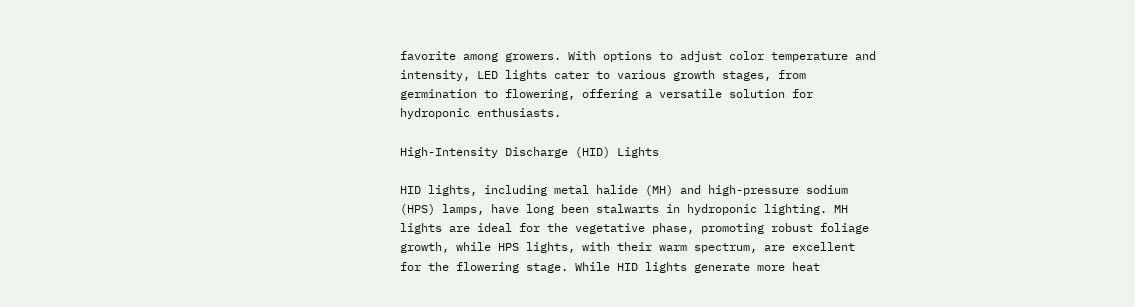favorite among growers. With options to adjust color temperature and intensity, LED lights cater to various growth stages, from germination to flowering, offering a versatile solution for hydroponic enthusiasts.

High-Intensity Discharge (HID) Lights

HID lights, including metal halide (MH) and high-pressure sodium (HPS) lamps, have long been stalwarts in hydroponic lighting. MH lights are ideal for the vegetative phase, promoting robust foliage growth, while HPS lights, with their warm spectrum, are excellent for the flowering stage. While HID lights generate more heat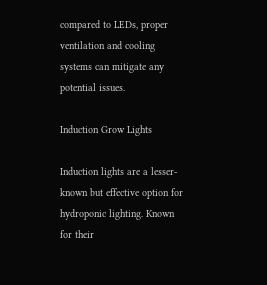compared to LEDs, proper ventilation and cooling systems can mitigate any potential issues.

Induction Grow Lights

Induction lights are a lesser-known but effective option for hydroponic lighting. Known for their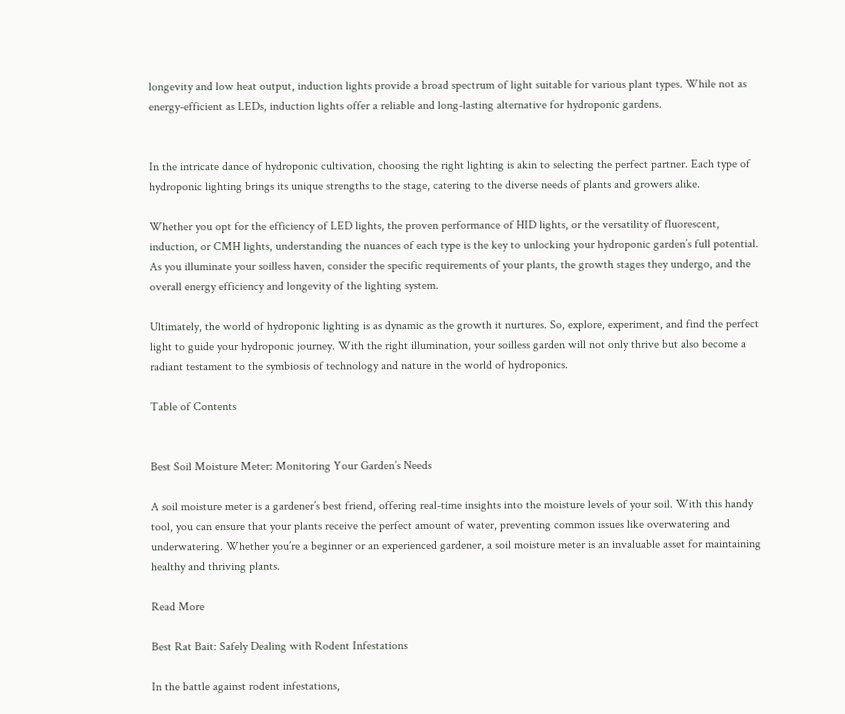longevity and low heat output, induction lights provide a broad spectrum of light suitable for various plant types. While not as energy-efficient as LEDs, induction lights offer a reliable and long-lasting alternative for hydroponic gardens.


In the intricate dance of hydroponic cultivation, choosing the right lighting is akin to selecting the perfect partner. Each type of hydroponic lighting brings its unique strengths to the stage, catering to the diverse needs of plants and growers alike.

Whether you opt for the efficiency of LED lights, the proven performance of HID lights, or the versatility of fluorescent, induction, or CMH lights, understanding the nuances of each type is the key to unlocking your hydroponic garden’s full potential. As you illuminate your soilless haven, consider the specific requirements of your plants, the growth stages they undergo, and the overall energy efficiency and longevity of the lighting system.

Ultimately, the world of hydroponic lighting is as dynamic as the growth it nurtures. So, explore, experiment, and find the perfect light to guide your hydroponic journey. With the right illumination, your soilless garden will not only thrive but also become a radiant testament to the symbiosis of technology and nature in the world of hydroponics.

Table of Contents


Best Soil Moisture Meter: Monitoring Your Garden’s Needs

A soil moisture meter is a gardener’s best friend, offering real-time insights into the moisture levels of your soil. With this handy tool, you can ensure that your plants receive the perfect amount of water, preventing common issues like overwatering and underwatering. Whether you’re a beginner or an experienced gardener, a soil moisture meter is an invaluable asset for maintaining healthy and thriving plants.

Read More

Best Rat Bait: Safely Dealing with Rodent Infestations

In the battle against rodent infestations,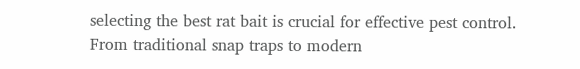selecting the best rat bait is crucial for effective pest control. From traditional snap traps to modern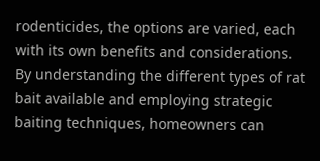rodenticides, the options are varied, each with its own benefits and considerations. By understanding the different types of rat bait available and employing strategic baiting techniques, homeowners can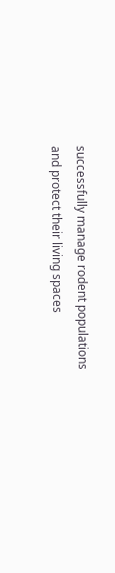successfully manage rodent populations and protect their living spaces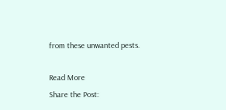from these unwanted pests.

Read More
Share the Post: